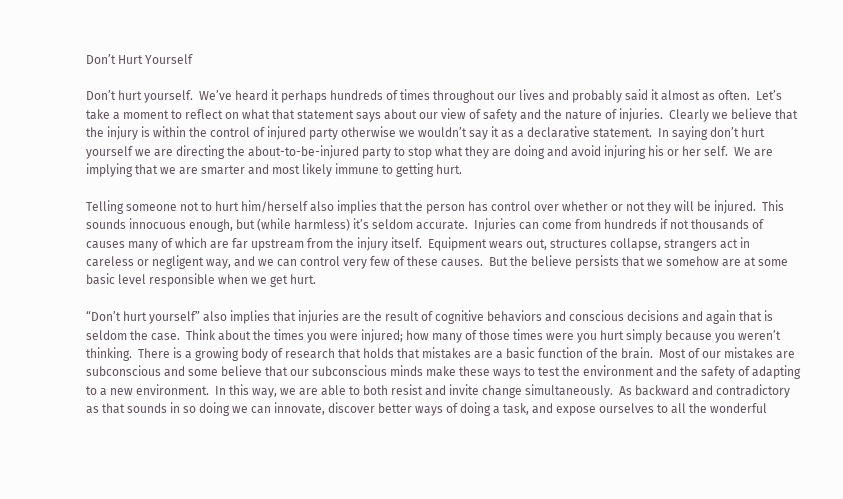Don’t Hurt Yourself

Don’t hurt yourself.  We’ve heard it perhaps hundreds of times throughout our lives and probably said it almost as often.  Let’s take a moment to reflect on what that statement says about our view of safety and the nature of injuries.  Clearly we believe that the injury is within the control of injured party otherwise we wouldn’t say it as a declarative statement.  In saying don’t hurt yourself we are directing the about-to-be-injured party to stop what they are doing and avoid injuring his or her self.  We are implying that we are smarter and most likely immune to getting hurt.

Telling someone not to hurt him/herself also implies that the person has control over whether or not they will be injured.  This sounds innocuous enough, but (while harmless) it’s seldom accurate.  Injuries can come from hundreds if not thousands of causes many of which are far upstream from the injury itself.  Equipment wears out, structures collapse, strangers act in careless or negligent way, and we can control very few of these causes.  But the believe persists that we somehow are at some basic level responsible when we get hurt.

“Don’t hurt yourself” also implies that injuries are the result of cognitive behaviors and conscious decisions and again that is seldom the case.  Think about the times you were injured; how many of those times were you hurt simply because you weren’t thinking.  There is a growing body of research that holds that mistakes are a basic function of the brain.  Most of our mistakes are subconscious and some believe that our subconscious minds make these ways to test the environment and the safety of adapting to a new environment.  In this way, we are able to both resist and invite change simultaneously.  As backward and contradictory as that sounds in so doing we can innovate, discover better ways of doing a task, and expose ourselves to all the wonderful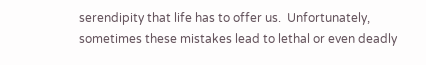serendipity that life has to offer us.  Unfortunately, sometimes these mistakes lead to lethal or even deadly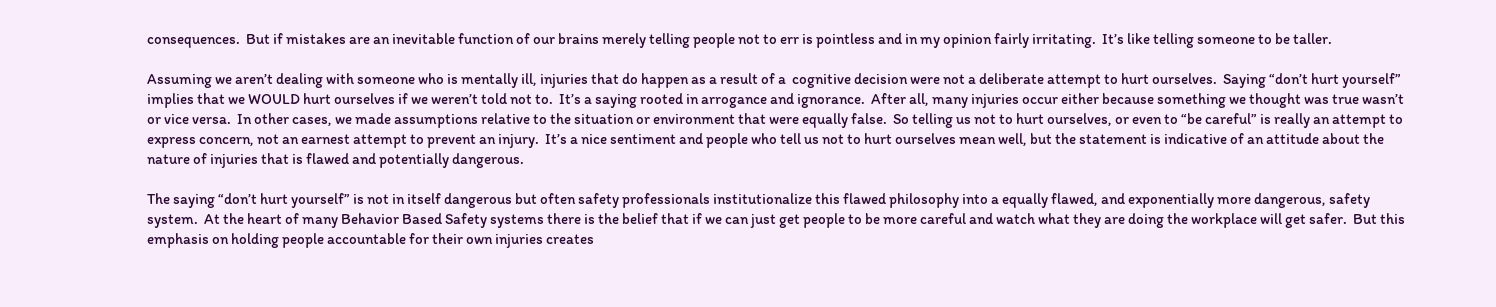consequences.  But if mistakes are an inevitable function of our brains merely telling people not to err is pointless and in my opinion fairly irritating.  It’s like telling someone to be taller.

Assuming we aren’t dealing with someone who is mentally ill, injuries that do happen as a result of a  cognitive decision were not a deliberate attempt to hurt ourselves.  Saying “don’t hurt yourself” implies that we WOULD hurt ourselves if we weren’t told not to.  It’s a saying rooted in arrogance and ignorance.  After all, many injuries occur either because something we thought was true wasn’t or vice versa.  In other cases, we made assumptions relative to the situation or environment that were equally false.  So telling us not to hurt ourselves, or even to “be careful” is really an attempt to express concern, not an earnest attempt to prevent an injury.  It’s a nice sentiment and people who tell us not to hurt ourselves mean well, but the statement is indicative of an attitude about the nature of injuries that is flawed and potentially dangerous.

The saying “don’t hurt yourself” is not in itself dangerous but often safety professionals institutionalize this flawed philosophy into a equally flawed, and exponentially more dangerous, safety system.  At the heart of many Behavior Based Safety systems there is the belief that if we can just get people to be more careful and watch what they are doing the workplace will get safer.  But this emphasis on holding people accountable for their own injuries creates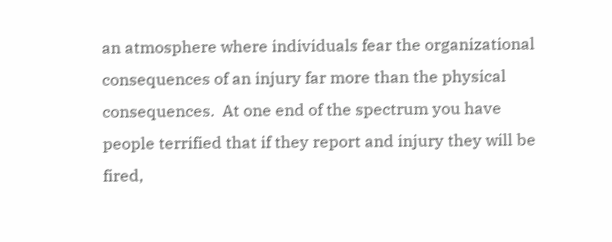an atmosphere where individuals fear the organizational consequences of an injury far more than the physical consequences.  At one end of the spectrum you have people terrified that if they report and injury they will be fired,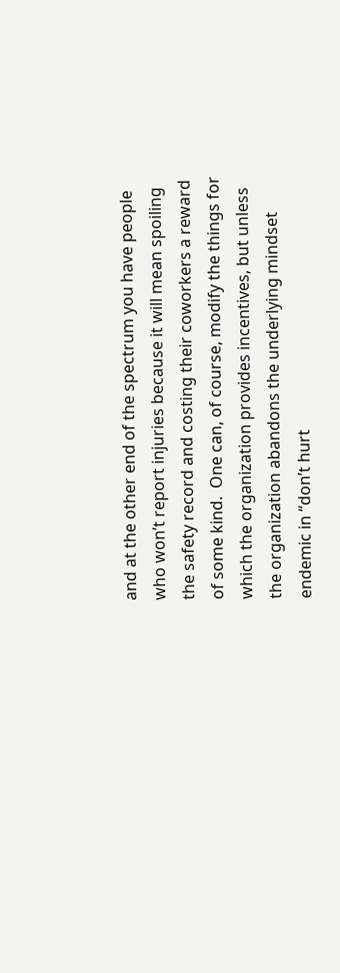and at the other end of the spectrum you have people who won’t report injuries because it will mean spoiling the safety record and costing their coworkers a reward of some kind.  One can, of course, modify the things for which the organization provides incentives, but unless the organization abandons the underlying mindset endemic in “don’t hurt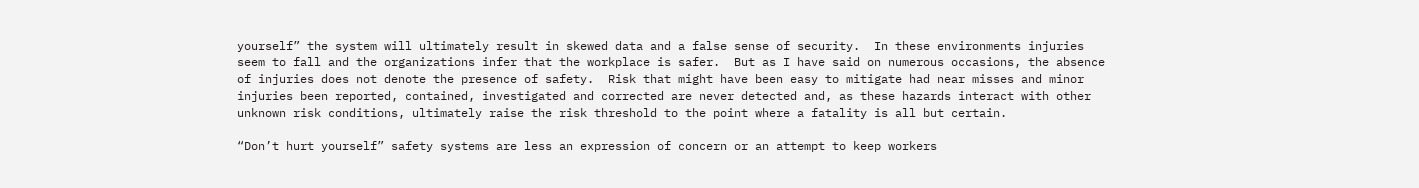yourself” the system will ultimately result in skewed data and a false sense of security.  In these environments injuries seem to fall and the organizations infer that the workplace is safer.  But as I have said on numerous occasions, the absence of injuries does not denote the presence of safety.  Risk that might have been easy to mitigate had near misses and minor injuries been reported, contained, investigated and corrected are never detected and, as these hazards interact with other unknown risk conditions, ultimately raise the risk threshold to the point where a fatality is all but certain.

“Don’t hurt yourself” safety systems are less an expression of concern or an attempt to keep workers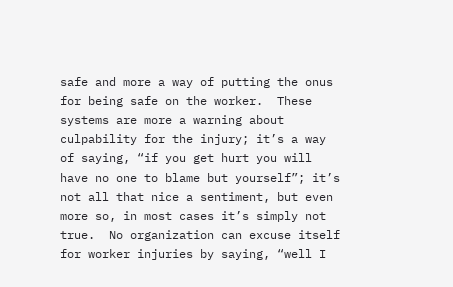safe and more a way of putting the onus for being safe on the worker.  These systems are more a warning about culpability for the injury; it’s a way of saying, “if you get hurt you will have no one to blame but yourself”; it’s not all that nice a sentiment, but even more so, in most cases it’s simply not true.  No organization can excuse itself for worker injuries by saying, “well I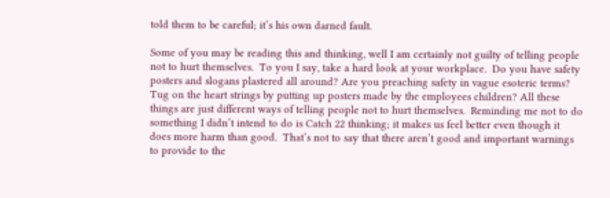told them to be careful; it’s his own darned fault.

Some of you may be reading this and thinking, well I am certainly not guilty of telling people not to hurt themselves.  To you I say, take a hard look at your workplace.  Do you have safety posters and slogans plastered all around? Are you preaching safety in vague esoteric terms? Tug on the heart strings by putting up posters made by the employees children? All these things are just different ways of telling people not to hurt themselves.  Reminding me not to do something I didn’t intend to do is Catch 22 thinking; it makes us feel better even though it does more harm than good.  That’s not to say that there aren’t good and important warnings to provide to the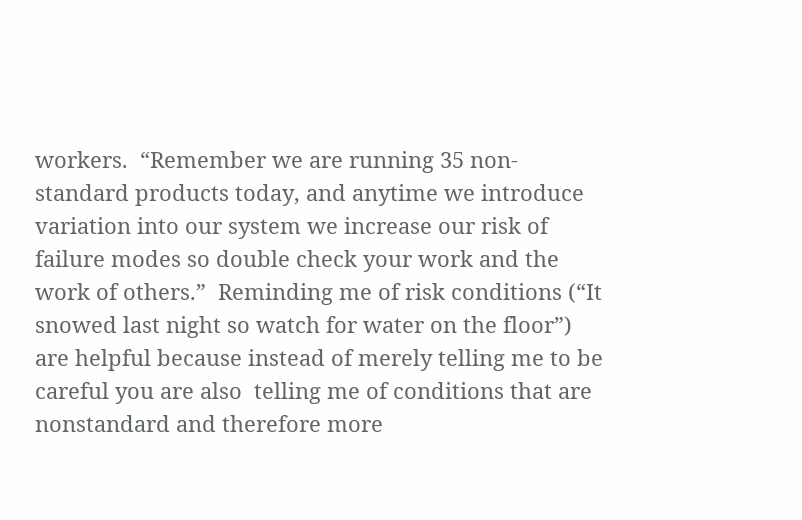workers.  “Remember we are running 35 non-standard products today, and anytime we introduce variation into our system we increase our risk of failure modes so double check your work and the work of others.”  Reminding me of risk conditions (“It snowed last night so watch for water on the floor”) are helpful because instead of merely telling me to be careful you are also  telling me of conditions that are nonstandard and therefore more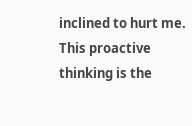inclined to hurt me.  This proactive thinking is the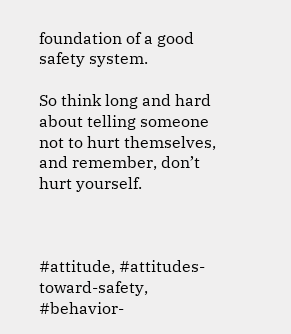foundation of a good safety system.

So think long and hard about telling someone not to hurt themselves, and remember, don’t hurt yourself.



#attitude, #attitudes-toward-safety, #behavior-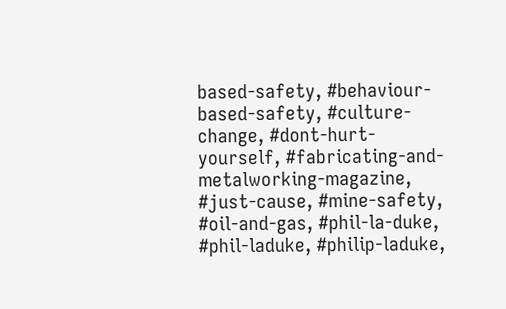based-safety, #behaviour-based-safety, #culture-change, #dont-hurt-yourself, #fabricating-and-metalworking-magazine, #just-cause, #mine-safety, #oil-and-gas, #phil-la-duke, #phil-laduke, #philip-laduke,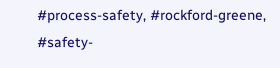#process-safety, #rockford-greene, #safety-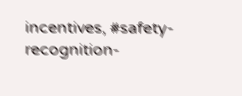incentives, #safety-recognition-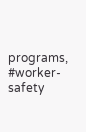programs, #worker-safety